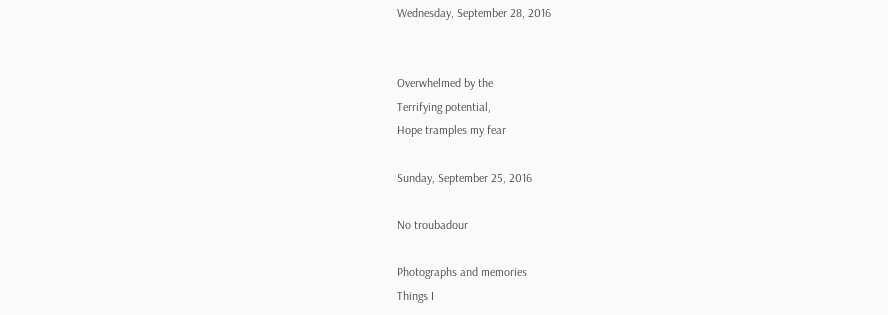Wednesday, September 28, 2016


Overwhelmed by the
Terrifying potential,
Hope tramples my fear

Sunday, September 25, 2016

No troubadour

Photographs and memories
Things I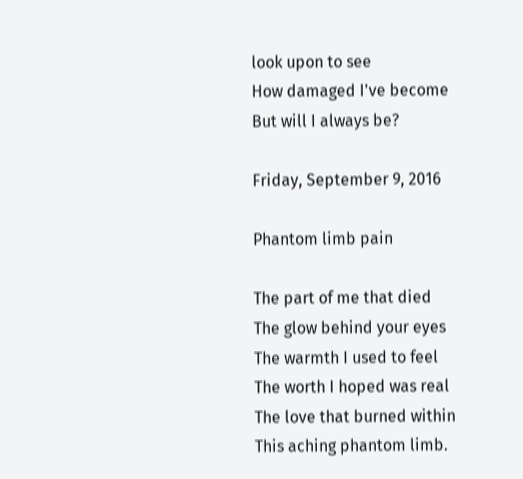look upon to see
How damaged I've become
But will I always be?

Friday, September 9, 2016

Phantom limb pain

The part of me that died
The glow behind your eyes
The warmth I used to feel
The worth I hoped was real
The love that burned within
This aching phantom limb.